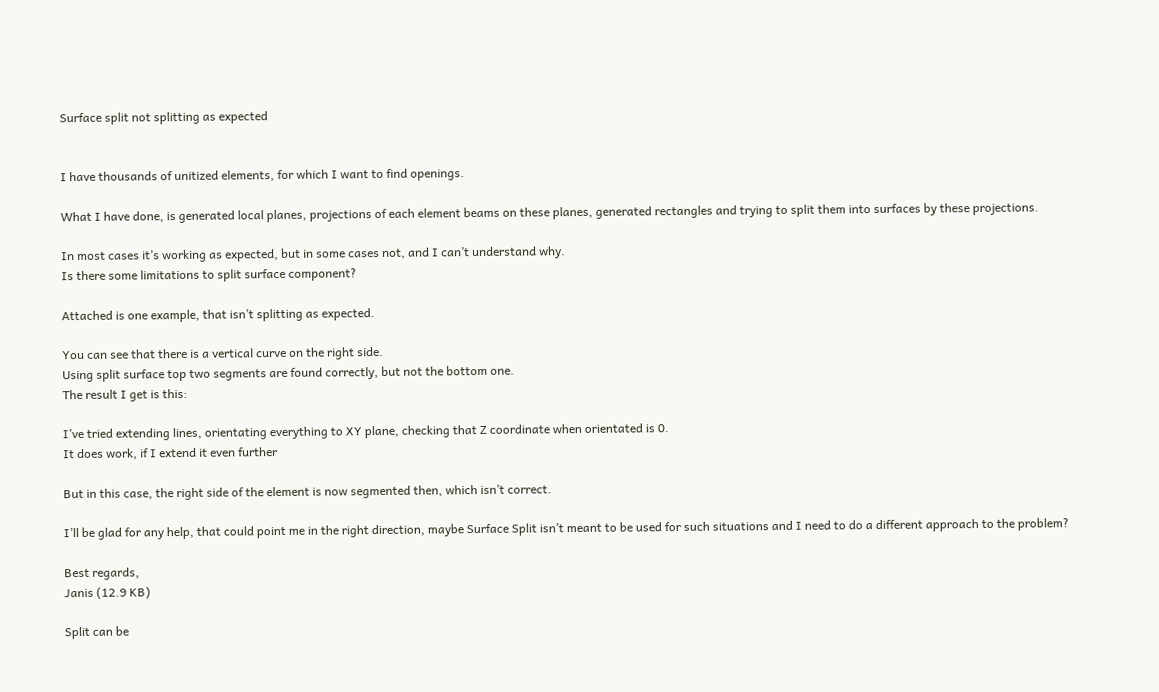Surface split not splitting as expected


I have thousands of unitized elements, for which I want to find openings.

What I have done, is generated local planes, projections of each element beams on these planes, generated rectangles and trying to split them into surfaces by these projections.

In most cases it’s working as expected, but in some cases not, and I can’t understand why.
Is there some limitations to split surface component?

Attached is one example, that isn’t splitting as expected.

You can see that there is a vertical curve on the right side.
Using split surface top two segments are found correctly, but not the bottom one.
The result I get is this:

I’ve tried extending lines, orientating everything to XY plane, checking that Z coordinate when orientated is 0.
It does work, if I extend it even further

But in this case, the right side of the element is now segmented then, which isn’t correct.

I’ll be glad for any help, that could point me in the right direction, maybe Surface Split isn’t meant to be used for such situations and I need to do a different approach to the problem?

Best regards,
Janis (12.9 KB)

Split can be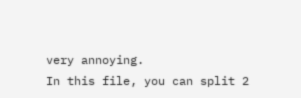very annoying.
In this file, you can split 2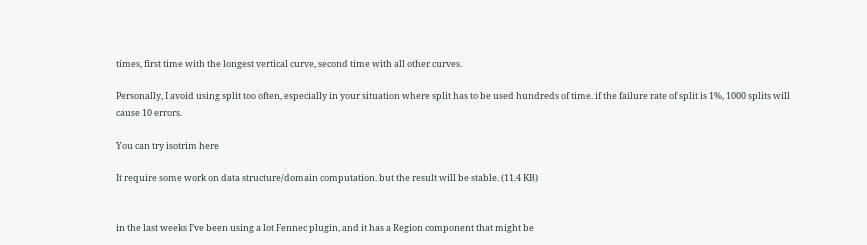times, first time with the longest vertical curve, second time with all other curves.

Personally, I avoid using split too often, especially in your situation where split has to be used hundreds of time. if the failure rate of split is 1%, 1000 splits will cause 10 errors.

You can try isotrim here

It require some work on data structure/domain computation. but the result will be stable. (11.4 KB)


in the last weeks I’ve been using a lot Fennec plugin, and it has a Region component that might be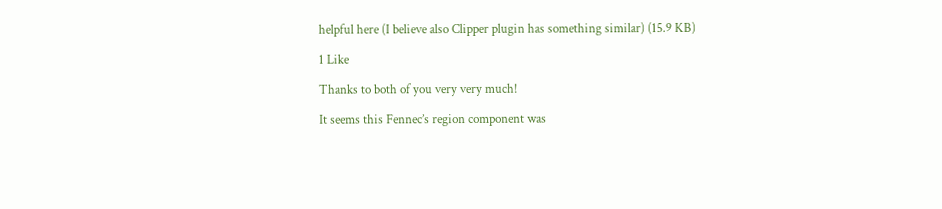helpful here (I believe also Clipper plugin has something similar) (15.9 KB)

1 Like

Thanks to both of you very very much!

It seems this Fennec’s region component was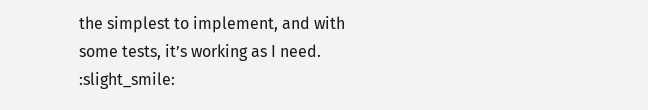the simplest to implement, and with some tests, it’s working as I need. :slight_smile: